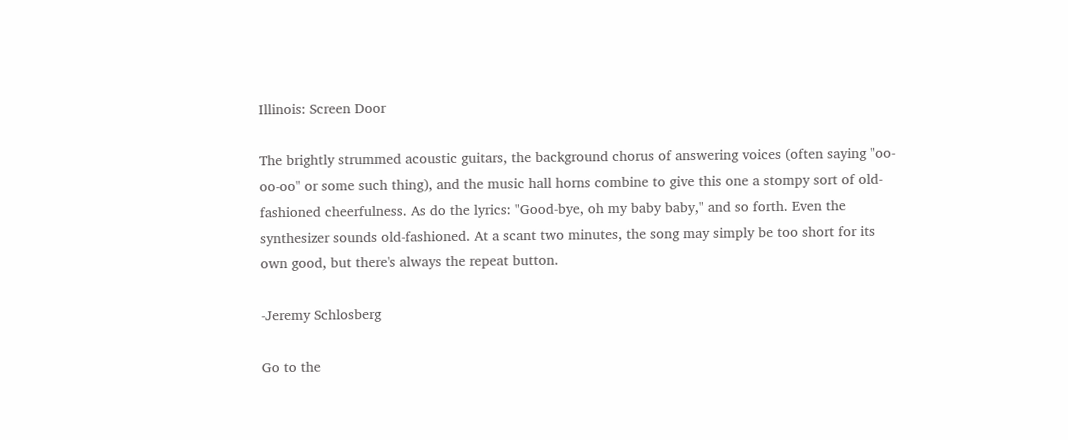Illinois: Screen Door

The brightly strummed acoustic guitars, the background chorus of answering voices (often saying "oo-oo-oo" or some such thing), and the music hall horns combine to give this one a stompy sort of old-fashioned cheerfulness. As do the lyrics: "Good-bye, oh my baby baby," and so forth. Even the synthesizer sounds old-fashioned. At a scant two minutes, the song may simply be too short for its own good, but there's always the repeat button.

-Jeremy Schlosberg

Go to the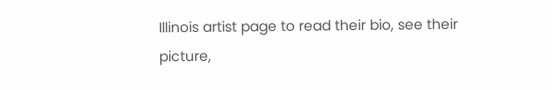Illinois artist page to read their bio, see their picture,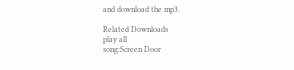and download the mp3.

Related Downloads
play all
song:Screen Door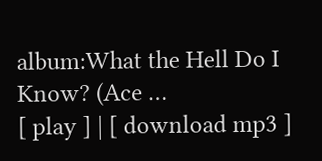album:What the Hell Do I Know? (Ace …
[ play ] | [ download mp3 ]